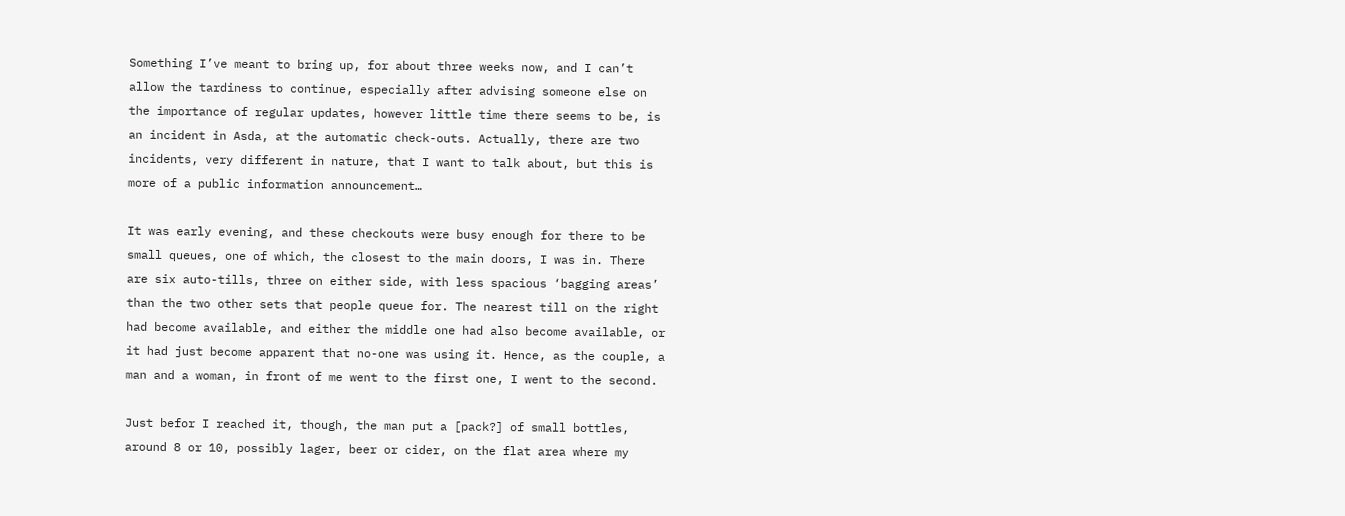Something I’ve meant to bring up, for about three weeks now, and I can’t allow the tardiness to continue, especially after advising someone else on the importance of regular updates, however little time there seems to be, is an incident in Asda, at the automatic check-outs. Actually, there are two incidents, very different in nature, that I want to talk about, but this is more of a public information announcement…

It was early evening, and these checkouts were busy enough for there to be small queues, one of which, the closest to the main doors, I was in. There are six auto-tills, three on either side, with less spacious ‘bagging areas’ than the two other sets that people queue for. The nearest till on the right had become available, and either the middle one had also become available, or it had just become apparent that no-one was using it. Hence, as the couple, a man and a woman, in front of me went to the first one, I went to the second.

Just befor I reached it, though, the man put a [pack?] of small bottles, around 8 or 10, possibly lager, beer or cider, on the flat area where my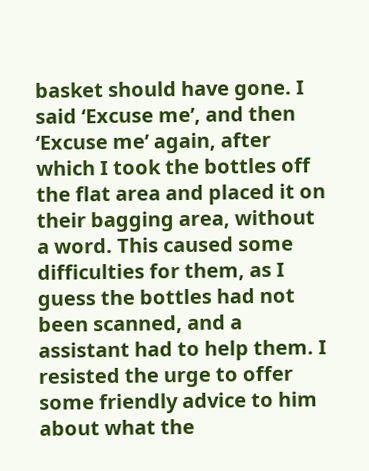basket should have gone. I said ‘Excuse me’, and then ‘Excuse me’ again, after which I took the bottles off the flat area and placed it on their bagging area, without a word. This caused some difficulties for them, as I guess the bottles had not been scanned, and a assistant had to help them. I resisted the urge to offer some friendly advice to him about what the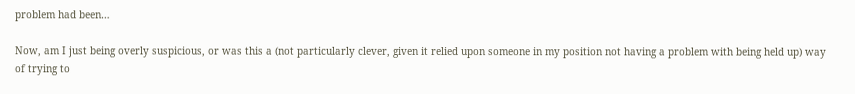problem had been…

Now, am I just being overly suspicious, or was this a (not particularly clever, given it relied upon someone in my position not having a problem with being held up) way of trying to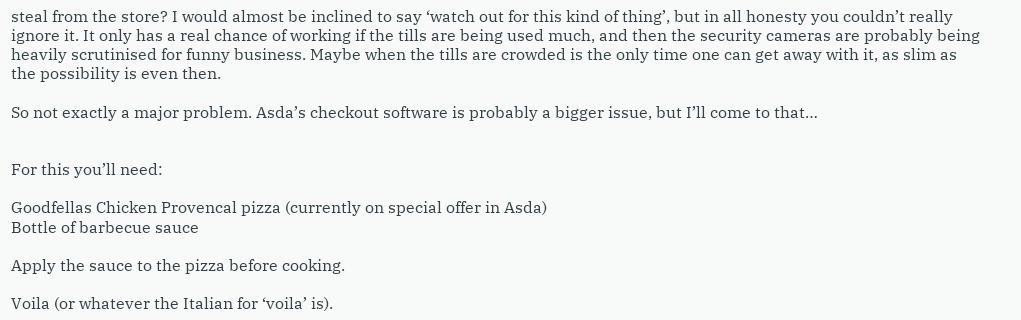steal from the store? I would almost be inclined to say ‘watch out for this kind of thing’, but in all honesty you couldn’t really ignore it. It only has a real chance of working if the tills are being used much, and then the security cameras are probably being heavily scrutinised for funny business. Maybe when the tills are crowded is the only time one can get away with it, as slim as the possibility is even then.

So not exactly a major problem. Asda’s checkout software is probably a bigger issue, but I’ll come to that…


For this you’ll need:

Goodfellas Chicken Provencal pizza (currently on special offer in Asda)
Bottle of barbecue sauce

Apply the sauce to the pizza before cooking.

Voila (or whatever the Italian for ‘voila’ is).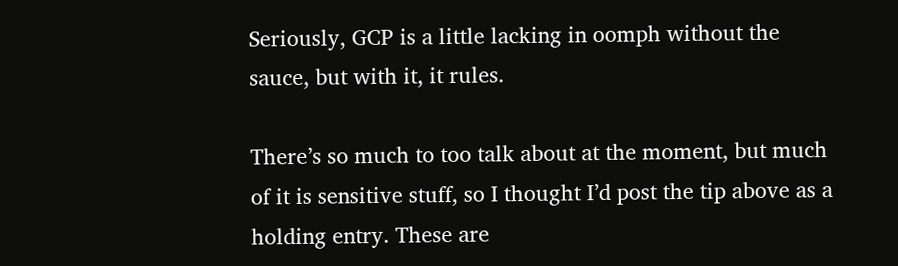Seriously, GCP is a little lacking in oomph without the sauce, but with it, it rules.

There’s so much to too talk about at the moment, but much of it is sensitive stuff, so I thought I’d post the tip above as a holding entry. These are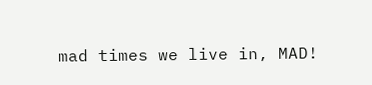mad times we live in, MAD!